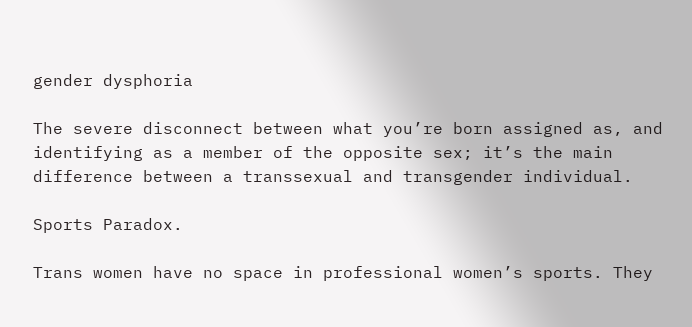gender dysphoria

The severe disconnect between what you’re born assigned as, and identifying as a member of the opposite sex; it’s the main difference between a transsexual and transgender individual.

Sports Paradox.

Trans women have no space in professional women’s sports. They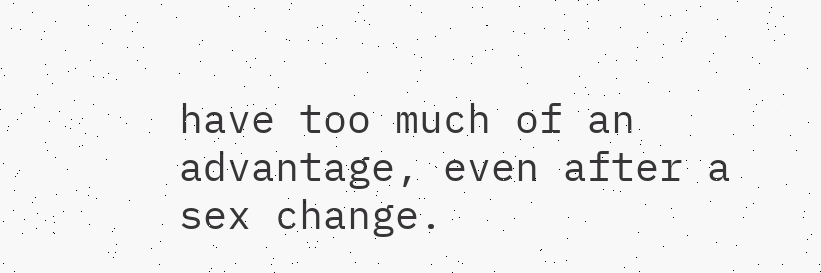have too much of an advantage, even after a sex change.